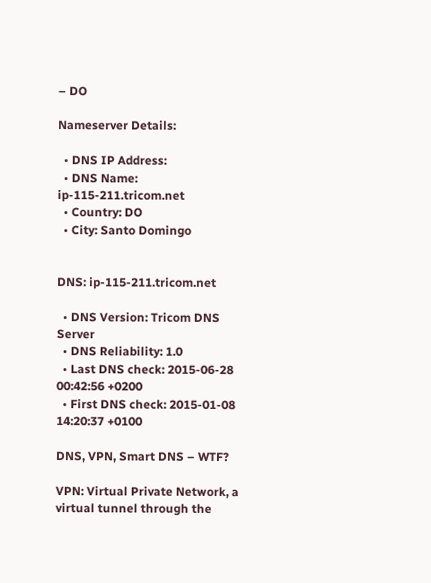– DO

Nameserver Details:

  • DNS IP Address:
  • DNS Name: ip-115-211.tricom.net
  • Country: DO
  • City: Santo Domingo


DNS: ip-115-211.tricom.net

  • DNS Version: Tricom DNS Server
  • DNS Reliability: 1.0
  • Last DNS check: 2015-06-28 00:42:56 +0200
  • First DNS check: 2015-01-08 14:20:37 +0100

DNS, VPN, Smart DNS – WTF?

VPN: Virtual Private Network, a virtual tunnel through the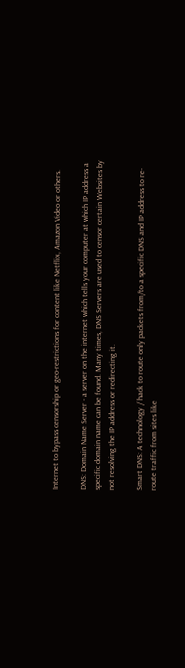Internet to bypass censorship or geo-restrictions for content like Netflix, Amazon Video or others.

DNS: Domain Name Server - a server on the internet which tells your computer at which IP address a specific domain name can be found. Many times, DNS Servers are used to censor certain Websites by not resolving the IP address or redirecting it.

Smart DNS: A technology / hack to route only packets from/to a specific DNS and IP address to re-route traffic from sites like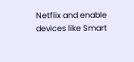Netflix and enable devices like Smart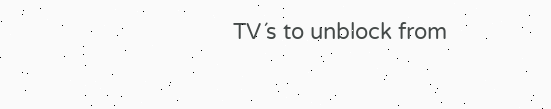TV´s to unblock from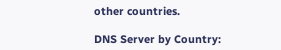other countries.

DNS Server by Country: